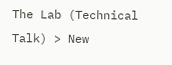The Lab (Technical Talk) > New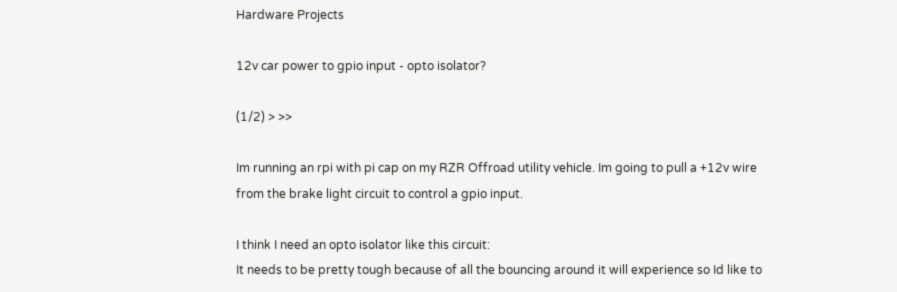Hardware Projects

12v car power to gpio input - opto isolator?

(1/2) > >>

Im running an rpi with pi cap on my RZR Offroad utility vehicle. Im going to pull a +12v wire from the brake light circuit to control a gpio input.

I think I need an opto isolator like this circuit:
It needs to be pretty tough because of all the bouncing around it will experience so Id like to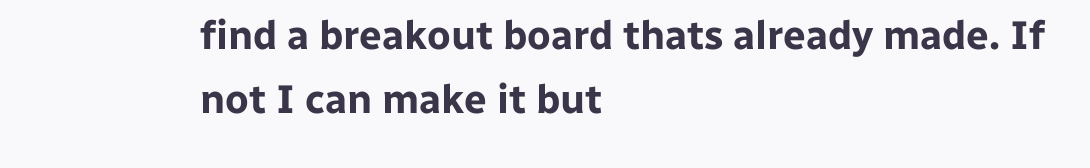find a breakout board thats already made. If not I can make it but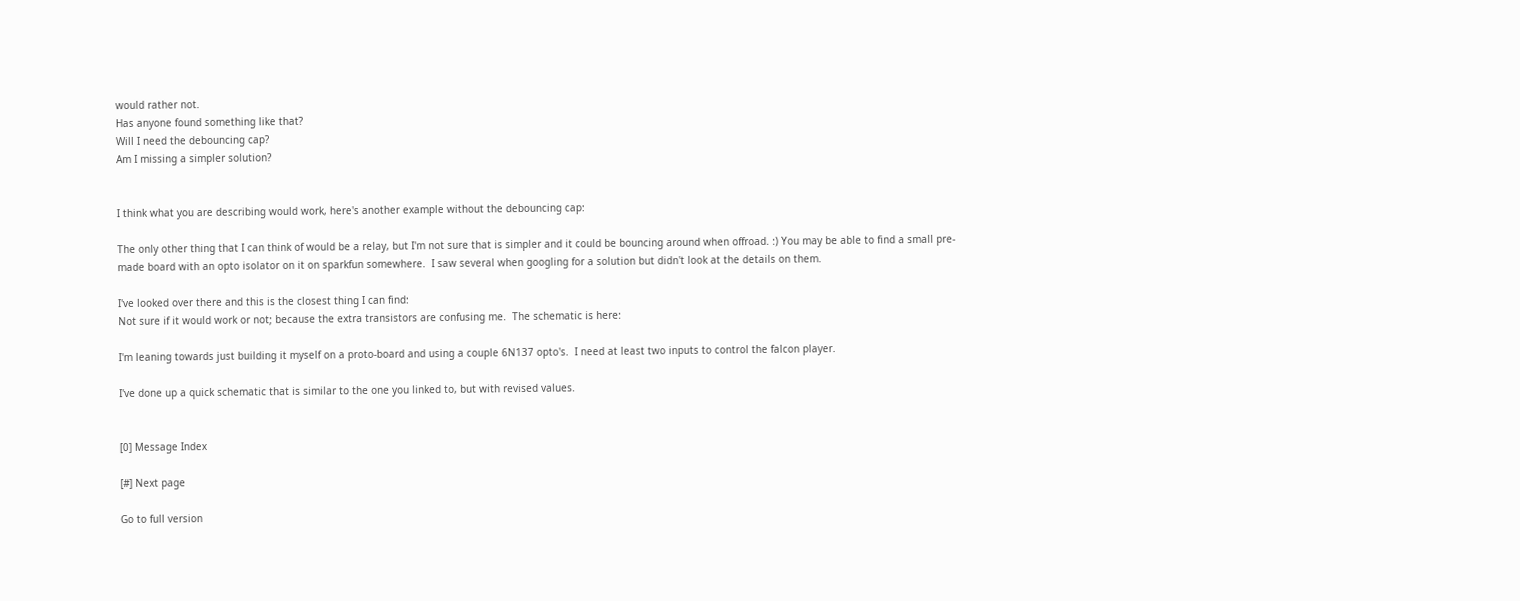would rather not.
Has anyone found something like that?
Will I need the debouncing cap?
Am I missing a simpler solution?


I think what you are describing would work, here's another example without the debouncing cap:

The only other thing that I can think of would be a relay, but I'm not sure that is simpler and it could be bouncing around when offroad. :) You may be able to find a small pre-made board with an opto isolator on it on sparkfun somewhere.  I saw several when googling for a solution but didn't look at the details on them.

I've looked over there and this is the closest thing I can find:
Not sure if it would work or not; because the extra transistors are confusing me.  The schematic is here:

I'm leaning towards just building it myself on a proto-board and using a couple 6N137 opto's.  I need at least two inputs to control the falcon player.

I've done up a quick schematic that is similar to the one you linked to, but with revised values.


[0] Message Index

[#] Next page

Go to full version